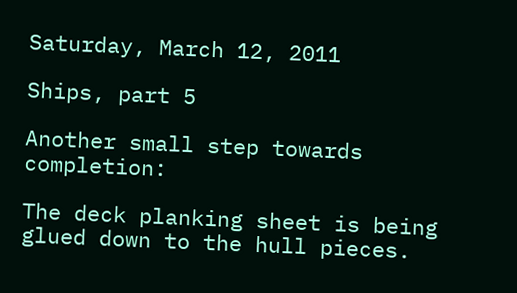Saturday, March 12, 2011

Ships, part 5

Another small step towards completion:

The deck planking sheet is being glued down to the hull pieces.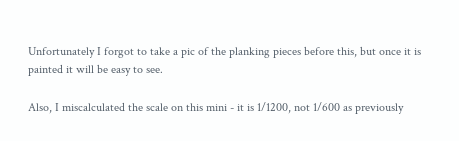Unfortunately I forgot to take a pic of the planking pieces before this, but once it is painted it will be easy to see.

Also, I miscalculated the scale on this mini - it is 1/1200, not 1/600 as previously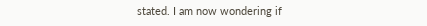stated. I am now wondering if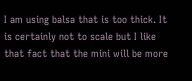I am using balsa that is too thick. It is certainly not to scale but I like that fact that the mini will be more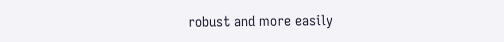robust and more easily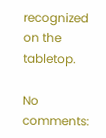recognized on the tabletop.

No comments: